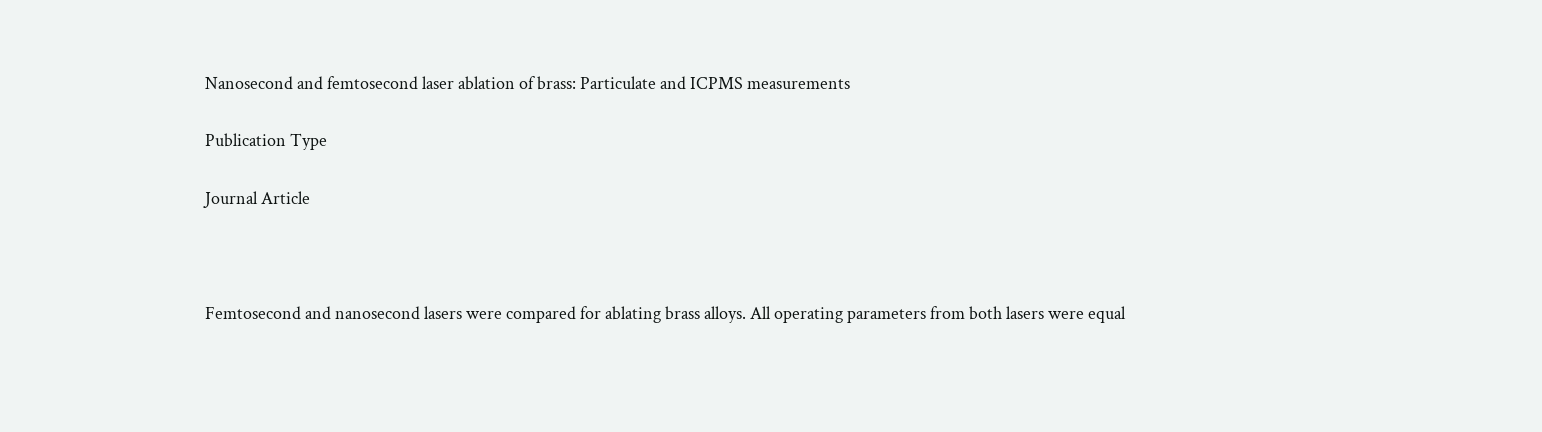Nanosecond and femtosecond laser ablation of brass: Particulate and ICPMS measurements

Publication Type

Journal Article



Femtosecond and nanosecond lasers were compared for ablating brass alloys. All operating parameters from both lasers were equal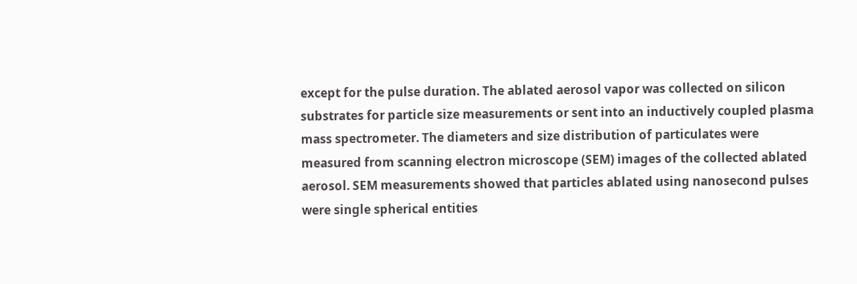except for the pulse duration. The ablated aerosol vapor was collected on silicon substrates for particle size measurements or sent into an inductively coupled plasma mass spectrometer. The diameters and size distribution of particulates were measured from scanning electron microscope (SEM) images of the collected ablated aerosol. SEM measurements showed that particles ablated using nanosecond pulses were single spherical entities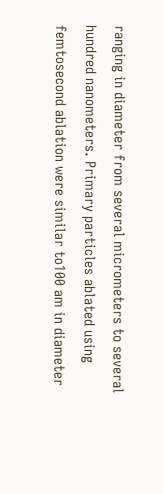ranging in diameter from several micrometers to several hundred nanometers. Primary particles ablated using femtosecond ablation were similar to100 am in diameter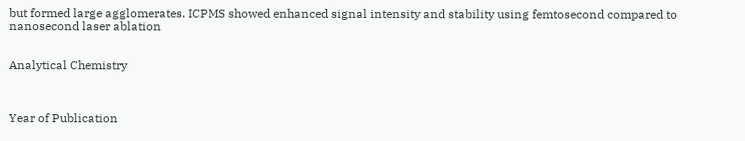but formed large agglomerates. ICPMS showed enhanced signal intensity and stability using femtosecond compared to nanosecond laser ablation


Analytical Chemistry



Year of Publication